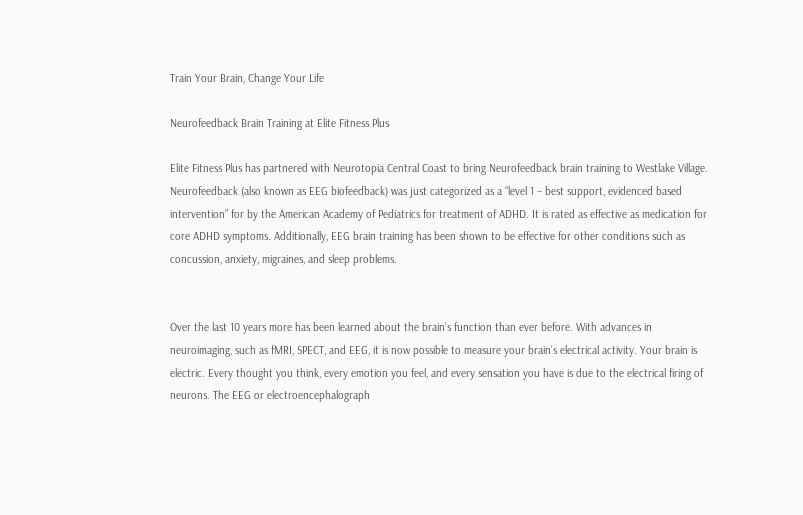Train Your Brain, Change Your Life

Neurofeedback Brain Training at Elite Fitness Plus

Elite Fitness Plus has partnered with Neurotopia Central Coast to bring Neurofeedback brain training to Westlake Village. Neurofeedback (also known as EEG biofeedback) was just categorized as a “level 1 – best support, evidenced based intervention” for by the American Academy of Pediatrics for treatment of ADHD. It is rated as effective as medication for core ADHD symptoms. Additionally, EEG brain training has been shown to be effective for other conditions such as concussion, anxiety, migraines, and sleep problems.


Over the last 10 years more has been learned about the brain’s function than ever before. With advances in neuroimaging, such as fMRI, SPECT, and EEG, it is now possible to measure your brain’s electrical activity. Your brain is electric. Every thought you think, every emotion you feel, and every sensation you have is due to the electrical firing of neurons. The EEG or electroencephalograph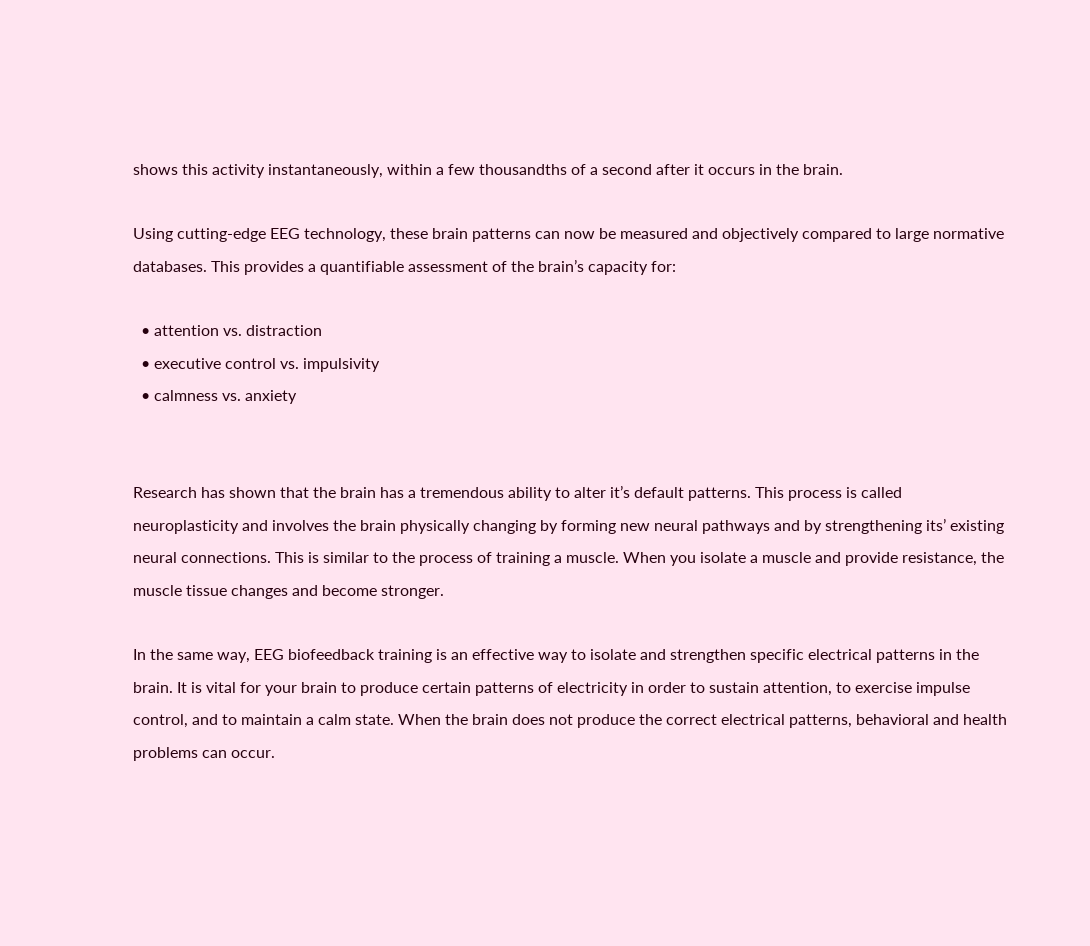shows this activity instantaneously, within a few thousandths of a second after it occurs in the brain.

Using cutting-edge EEG technology, these brain patterns can now be measured and objectively compared to large normative databases. This provides a quantifiable assessment of the brain’s capacity for:

  • attention vs. distraction
  • executive control vs. impulsivity
  • calmness vs. anxiety


Research has shown that the brain has a tremendous ability to alter it’s default patterns. This process is called neuroplasticity and involves the brain physically changing by forming new neural pathways and by strengthening its’ existing neural connections. This is similar to the process of training a muscle. When you isolate a muscle and provide resistance, the muscle tissue changes and become stronger.

In the same way, EEG biofeedback training is an effective way to isolate and strengthen specific electrical patterns in the brain. It is vital for your brain to produce certain patterns of electricity in order to sustain attention, to exercise impulse control, and to maintain a calm state. When the brain does not produce the correct electrical patterns, behavioral and health problems can occur.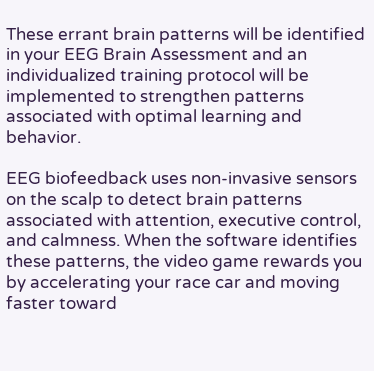These errant brain patterns will be identified in your EEG Brain Assessment and an individualized training protocol will be implemented to strengthen patterns associated with optimal learning and behavior.

EEG biofeedback uses non-invasive sensors on the scalp to detect brain patterns associated with attention, executive control, and calmness. When the software identifies these patterns, the video game rewards you by accelerating your race car and moving faster toward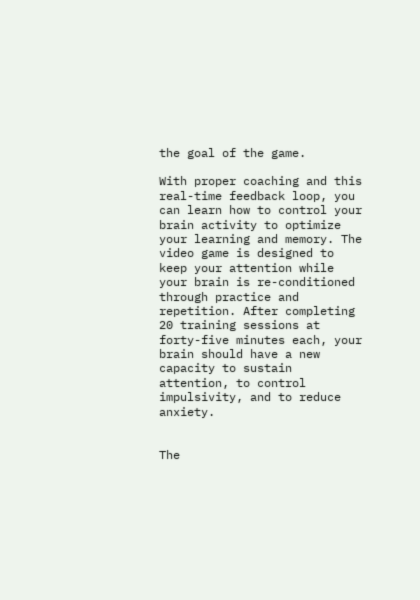the goal of the game.

With proper coaching and this real-time feedback loop, you can learn how to control your brain activity to optimize your learning and memory. The video game is designed to keep your attention while your brain is re-conditioned through practice and repetition. After completing 20 training sessions at forty-five minutes each, your brain should have a new capacity to sustain attention, to control impulsivity, and to reduce anxiety.


The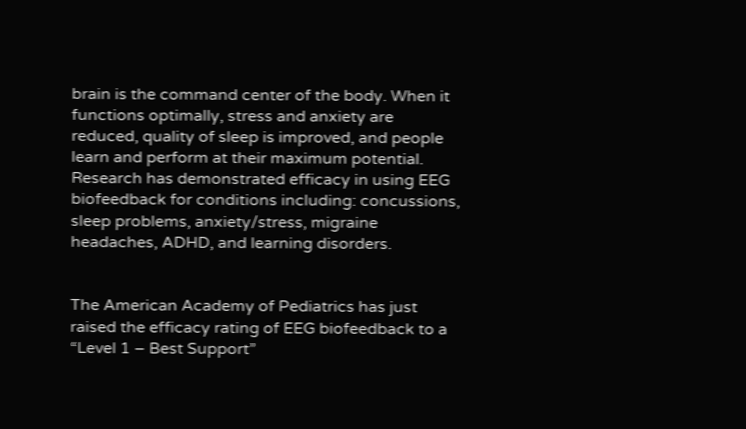brain is the command center of the body. When it functions optimally, stress and anxiety are reduced, quality of sleep is improved, and people learn and perform at their maximum potential. Research has demonstrated efficacy in using EEG biofeedback for conditions including: concussions, sleep problems, anxiety/stress, migraine headaches, ADHD, and learning disorders.


The American Academy of Pediatrics has just raised the efficacy rating of EEG biofeedback to a “Level 1 – Best Support”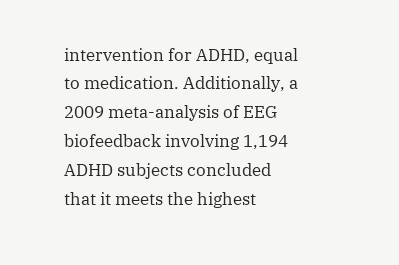intervention for ADHD, equal to medication. Additionally, a 2009 meta-analysis of EEG biofeedback involving 1,194 ADHD subjects concluded that it meets the highest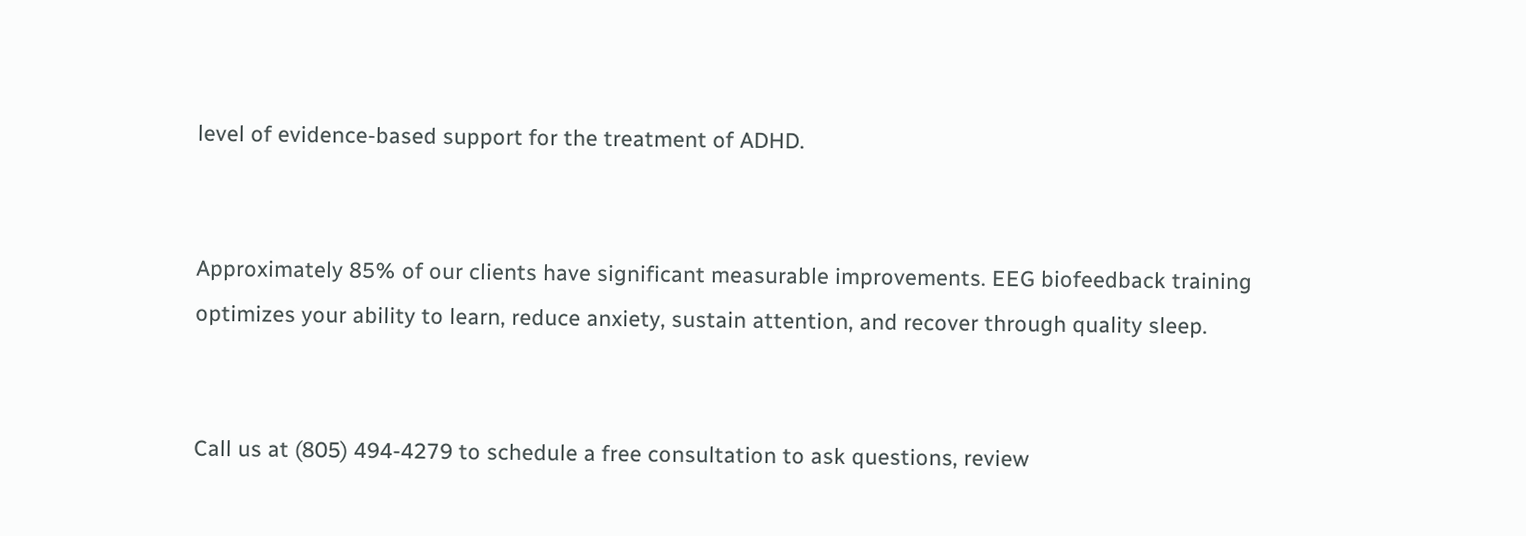level of evidence-based support for the treatment of ADHD.


Approximately 85% of our clients have significant measurable improvements. EEG biofeedback training optimizes your ability to learn, reduce anxiety, sustain attention, and recover through quality sleep.


Call us at (805) 494-4279 to schedule a free consultation to ask questions, review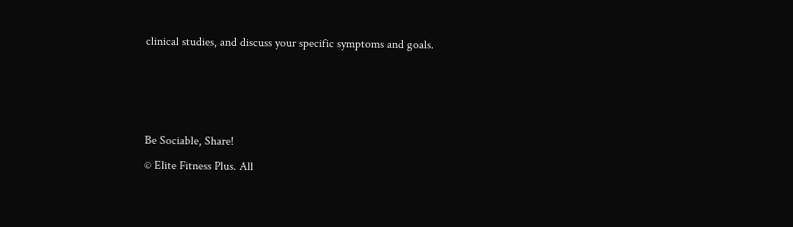clinical studies, and discuss your specific symptoms and goals.



Be Sociable, Share!
© Elite Fitness Plus. All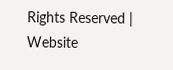Rights Reserved | Website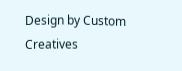Design by Custom Creatives